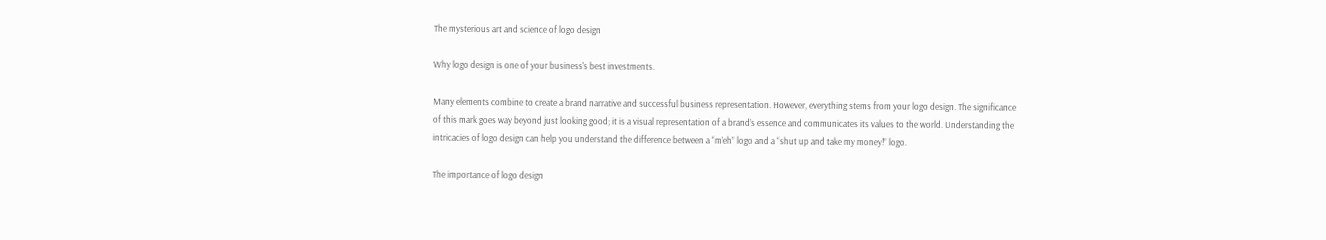The mysterious art and science of logo design

Why logo design is one of your business's best investments.

Many elements combine to create a brand narrative and successful business representation. However, everything stems from your logo design. The significance of this mark goes way beyond just looking good; it is a visual representation of a brand’s essence and communicates its values to the world. Understanding the intricacies of logo design can help you understand the difference between a “m’eh” logo and a “shut up and take my money!” logo.

The importance of logo design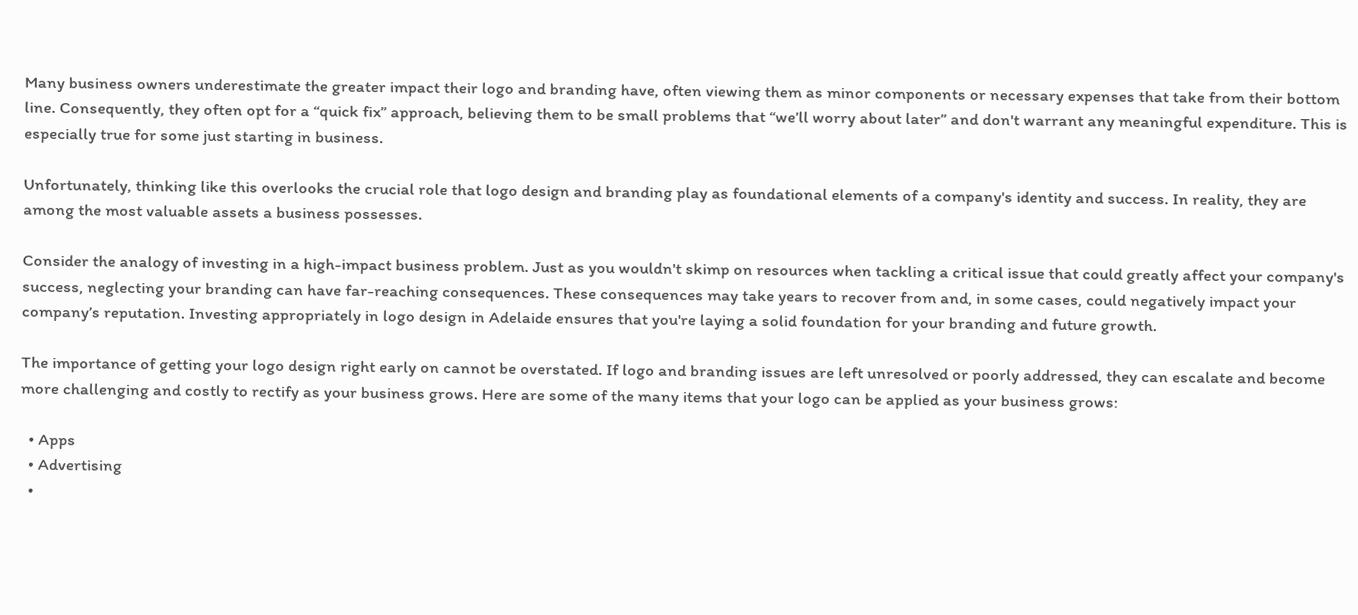Many business owners underestimate the greater impact their logo and branding have, often viewing them as minor components or necessary expenses that take from their bottom line. Consequently, they often opt for a “quick fix” approach, believing them to be small problems that “we’ll worry about later” and don't warrant any meaningful expenditure. This is especially true for some just starting in business.

Unfortunately, thinking like this overlooks the crucial role that logo design and branding play as foundational elements of a company's identity and success. In reality, they are among the most valuable assets a business possesses.

Consider the analogy of investing in a high-impact business problem. Just as you wouldn't skimp on resources when tackling a critical issue that could greatly affect your company's success, neglecting your branding can have far-reaching consequences. These consequences may take years to recover from and, in some cases, could negatively impact your company’s reputation. Investing appropriately in logo design in Adelaide ensures that you're laying a solid foundation for your branding and future growth.

The importance of getting your logo design right early on cannot be overstated. If logo and branding issues are left unresolved or poorly addressed, they can escalate and become more challenging and costly to rectify as your business grows. Here are some of the many items that your logo can be applied as your business grows:

  • Apps
  • Advertising
  •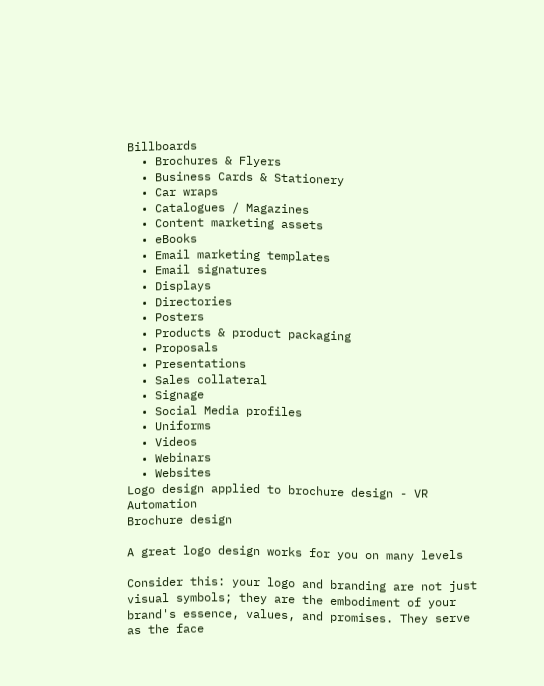Billboards
  • Brochures & Flyers
  • Business Cards & Stationery
  • Car wraps
  • Catalogues / Magazines
  • Content marketing assets
  • eBooks
  • Email marketing templates
  • Email signatures
  • Displays
  • Directories
  • Posters
  • Products & product packaging
  • Proposals
  • Presentations
  • Sales collateral
  • Signage
  • Social Media profiles
  • Uniforms
  • Videos
  • Webinars
  • Websites
Logo design applied to brochure design - VR Automation
Brochure design

A great logo design works for you on many levels

Consider this: your logo and branding are not just visual symbols; they are the embodiment of your brand's essence, values, and promises. They serve as the face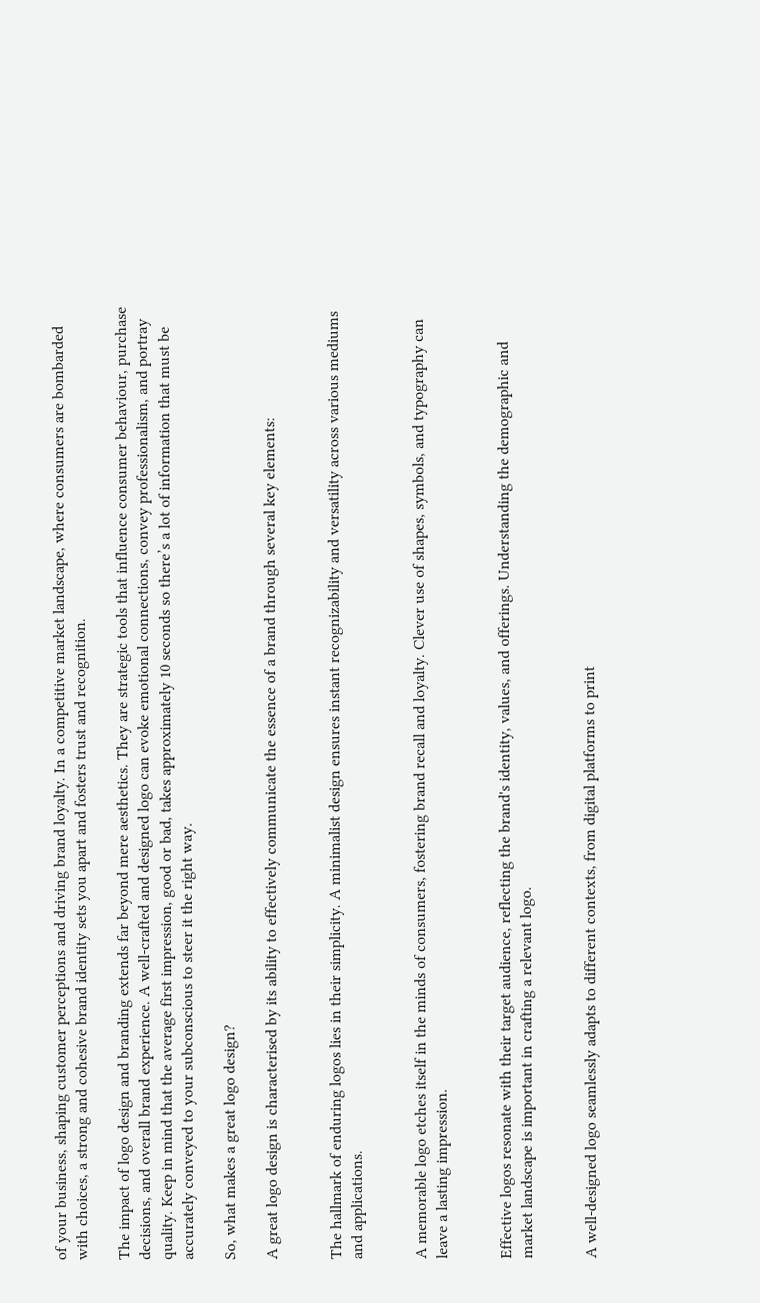of your business, shaping customer perceptions and driving brand loyalty. In a competitive market landscape, where consumers are bombarded with choices, a strong and cohesive brand identity sets you apart and fosters trust and recognition.

The impact of logo design and branding extends far beyond mere aesthetics. They are strategic tools that influence consumer behaviour, purchase decisions, and overall brand experience. A well-crafted and designed logo can evoke emotional connections, convey professionalism, and portray quality. Keep in mind that the average first impression, good or bad, takes approximately 10 seconds so there’s a lot of information that must be accurately conveyed to your subconscious to steer it the right way.

So, what makes a great logo design?

A great logo design is characterised by its ability to effectively communicate the essence of a brand through several key elements:


The hallmark of enduring logos lies in their simplicity. A minimalist design ensures instant recognizability and versatility across various mediums and applications.


A memorable logo etches itself in the minds of consumers, fostering brand recall and loyalty. Clever use of shapes, symbols, and typography can leave a lasting impression.


Effective logos resonate with their target audience, reflecting the brand's identity, values, and offerings. Understanding the demographic and market landscape is important in crafting a relevant logo.


A well-designed logo seamlessly adapts to different contexts, from digital platforms to print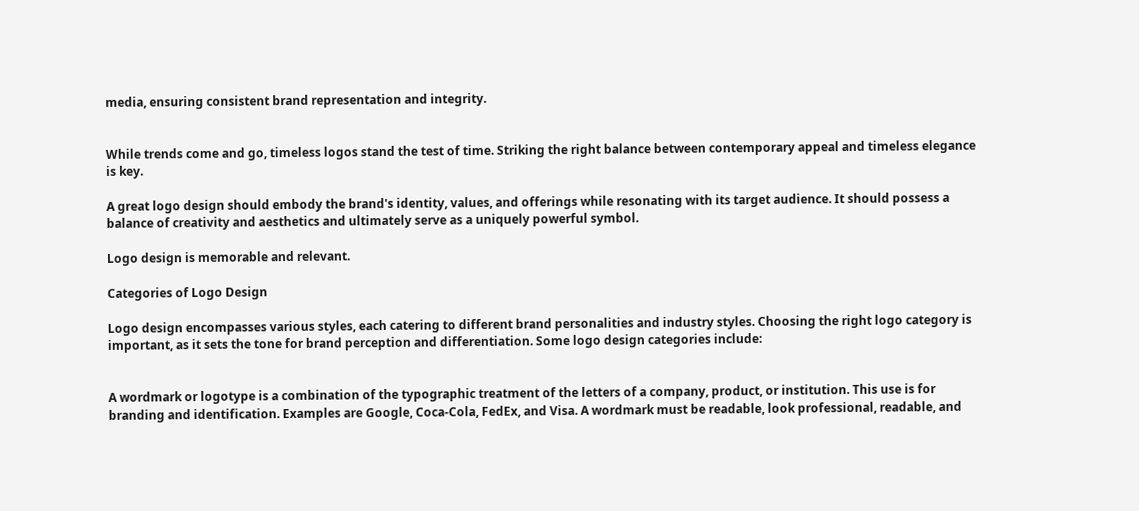media, ensuring consistent brand representation and integrity.


While trends come and go, timeless logos stand the test of time. Striking the right balance between contemporary appeal and timeless elegance is key.

A great logo design should embody the brand's identity, values, and offerings while resonating with its target audience. It should possess a balance of creativity and aesthetics and ultimately serve as a uniquely powerful symbol.

Logo design is memorable and relevant.

Categories of Logo Design

Logo design encompasses various styles, each catering to different brand personalities and industry styles. Choosing the right logo category is important, as it sets the tone for brand perception and differentiation. Some logo design categories include:


A wordmark or logotype is a combination of the typographic treatment of the letters of a company, product, or institution. This use is for branding and identification. Examples are Google, Coca-Cola, FedEx, and Visa. A wordmark must be readable, look professional, readable, and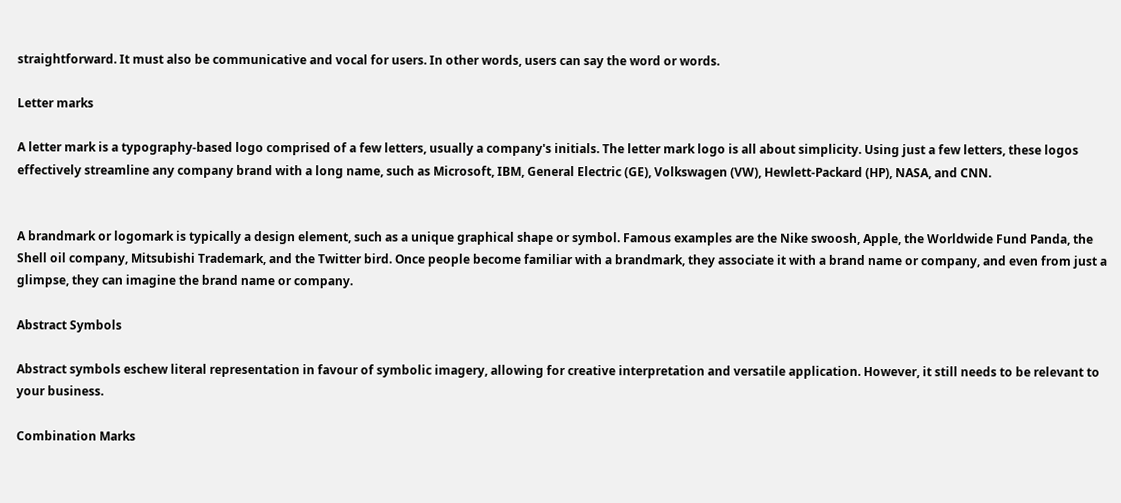straightforward. It must also be communicative and vocal for users. In other words, users can say the word or words.

Letter marks

A letter mark is a typography-based logo comprised of a few letters, usually a company's initials. The letter mark logo is all about simplicity. Using just a few letters, these logos effectively streamline any company brand with a long name, such as Microsoft, IBM, General Electric (GE), Volkswagen (VW), Hewlett-Packard (HP), NASA, and CNN.


A brandmark or logomark is typically a design element, such as a unique graphical shape or symbol. Famous examples are the Nike swoosh, Apple, the Worldwide Fund Panda, the Shell oil company, Mitsubishi Trademark, and the Twitter bird. Once people become familiar with a brandmark, they associate it with a brand name or company, and even from just a glimpse, they can imagine the brand name or company.

Abstract Symbols

Abstract symbols eschew literal representation in favour of symbolic imagery, allowing for creative interpretation and versatile application. However, it still needs to be relevant to your business.

Combination Marks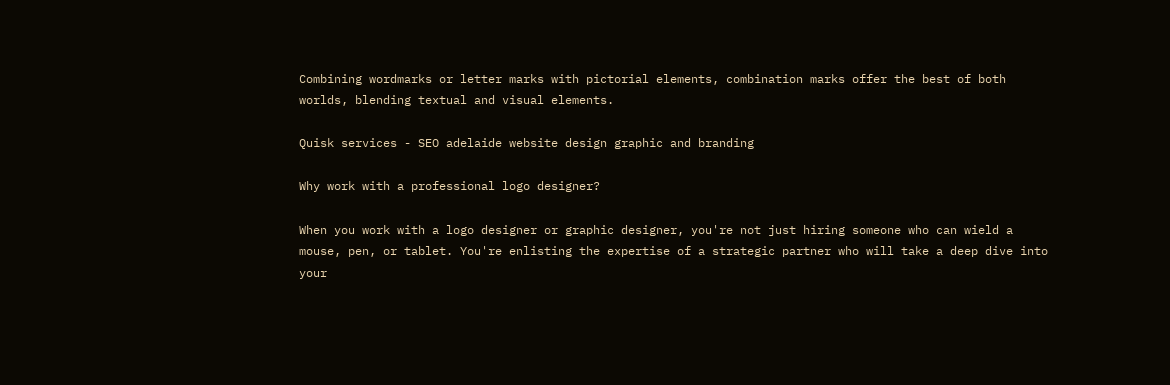Combining wordmarks or letter marks with pictorial elements, combination marks offer the best of both worlds, blending textual and visual elements.

Quisk services - SEO adelaide website design graphic and branding

Why work with a professional logo designer?

When you work with a logo designer or graphic designer, you're not just hiring someone who can wield a mouse, pen, or tablet. You're enlisting the expertise of a strategic partner who will take a deep dive into your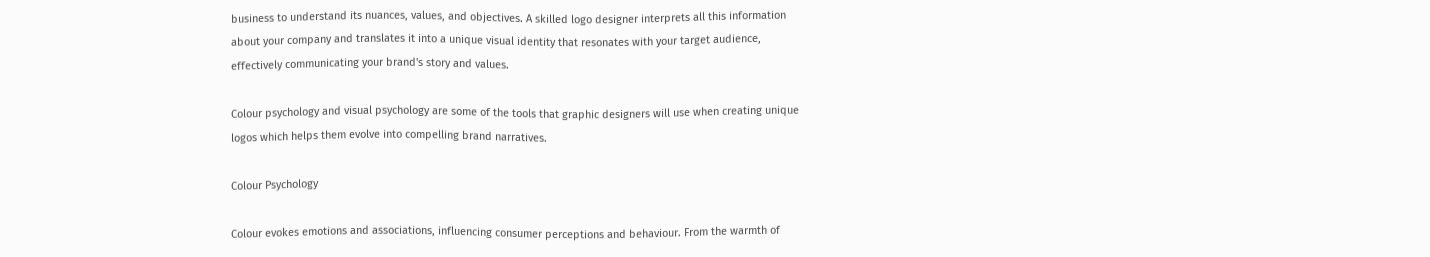business to understand its nuances, values, and objectives. A skilled logo designer interprets all this information about your company and translates it into a unique visual identity that resonates with your target audience, effectively communicating your brand's story and values.

Colour psychology and visual psychology are some of the tools that graphic designers will use when creating unique logos which helps them evolve into compelling brand narratives.

Colour Psychology

Colour evokes emotions and associations, influencing consumer perceptions and behaviour. From the warmth of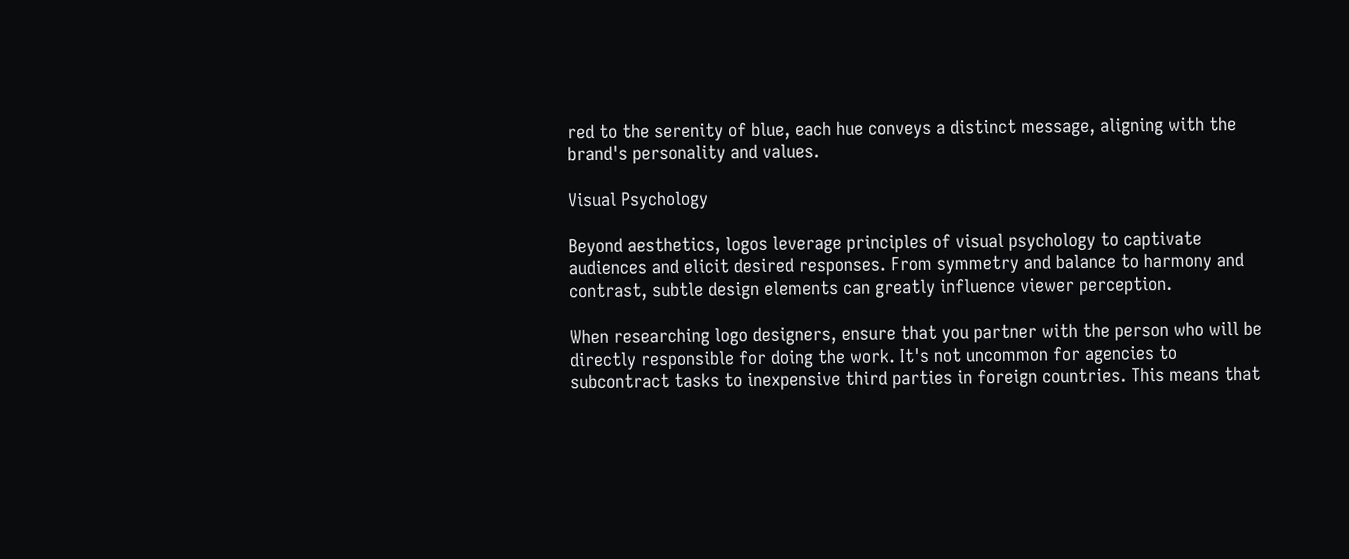red to the serenity of blue, each hue conveys a distinct message, aligning with the brand's personality and values.

Visual Psychology

Beyond aesthetics, logos leverage principles of visual psychology to captivate audiences and elicit desired responses. From symmetry and balance to harmony and contrast, subtle design elements can greatly influence viewer perception.

When researching logo designers, ensure that you partner with the person who will be directly responsible for doing the work. It's not uncommon for agencies to subcontract tasks to inexpensive third parties in foreign countries. This means that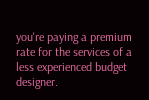you're paying a premium rate for the services of a less experienced budget designer.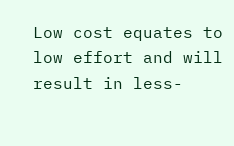Low cost equates to low effort and will result in less-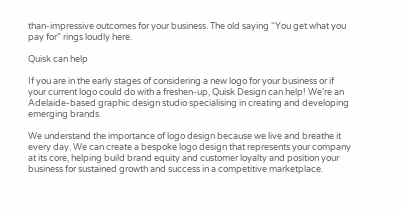than-impressive outcomes for your business. The old saying “You get what you pay for” rings loudly here.

Quisk can help

If you are in the early stages of considering a new logo for your business or if your current logo could do with a freshen-up, Quisk Design can help! We’re an Adelaide-based graphic design studio specialising in creating and developing emerging brands.

We understand the importance of logo design because we live and breathe it every day. We can create a bespoke logo design that represents your company at its core, helping build brand equity and customer loyalty and position your business for sustained growth and success in a competitive marketplace.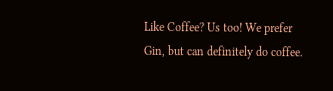Like Coffee? Us too! We prefer Gin, but can definitely do coffee.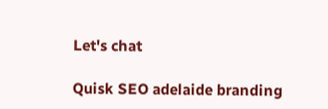Let's chat

Quisk SEO adelaide branding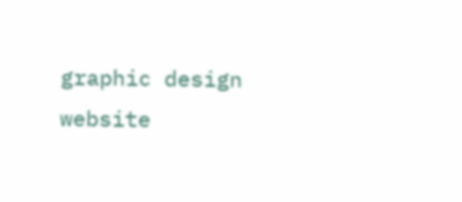graphic design website